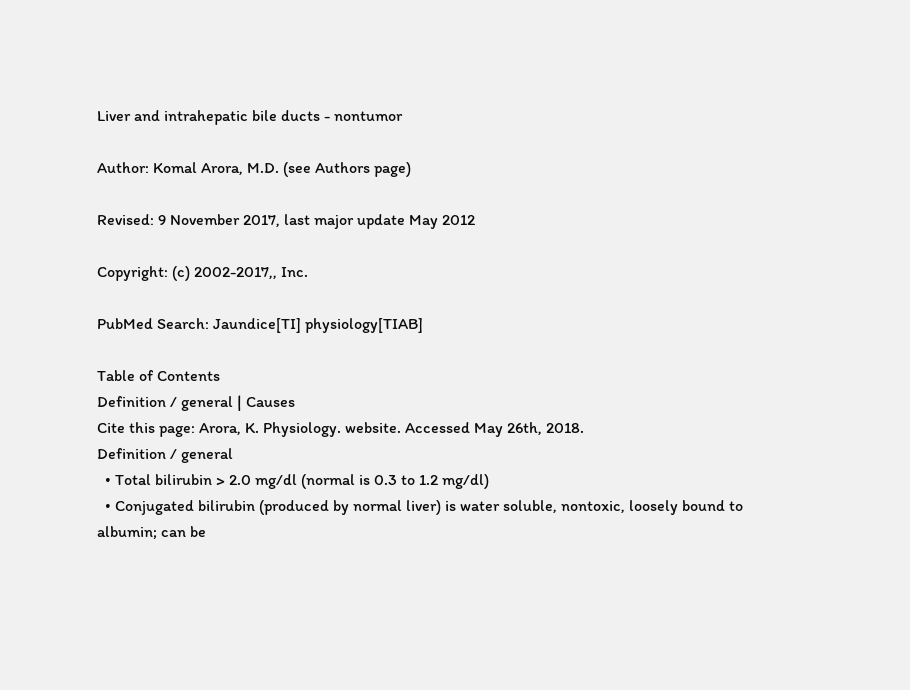Liver and intrahepatic bile ducts - nontumor

Author: Komal Arora, M.D. (see Authors page)

Revised: 9 November 2017, last major update May 2012

Copyright: (c) 2002-2017,, Inc.

PubMed Search: Jaundice[TI] physiology[TIAB]

Table of Contents
Definition / general | Causes
Cite this page: Arora, K. Physiology. website. Accessed May 26th, 2018.
Definition / general
  • Total bilirubin > 2.0 mg/dl (normal is 0.3 to 1.2 mg/dl)
  • Conjugated bilirubin (produced by normal liver) is water soluble, nontoxic, loosely bound to albumin; can be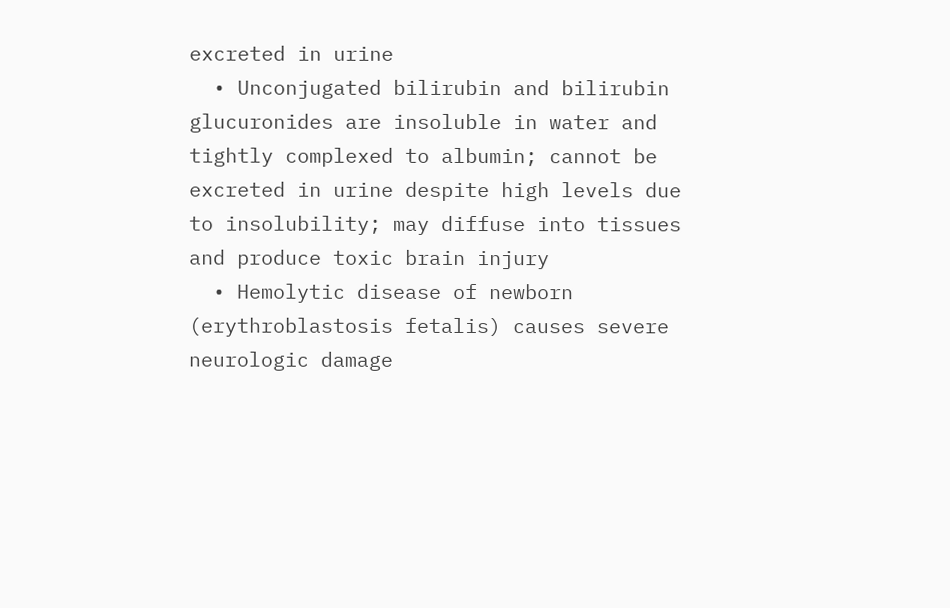excreted in urine
  • Unconjugated bilirubin and bilirubin glucuronides are insoluble in water and tightly complexed to albumin; cannot be excreted in urine despite high levels due to insolubility; may diffuse into tissues and produce toxic brain injury
  • Hemolytic disease of newborn (erythroblastosis fetalis) causes severe neurologic damage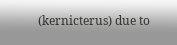(kernicterus) due to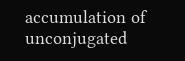accumulation of unconjugated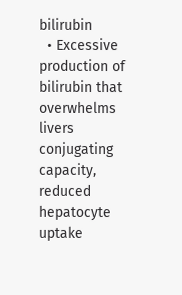bilirubin
  • Excessive production of bilirubin that overwhelms livers conjugating capacity, reduced hepatocyte uptake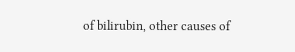of bilirubin, other causes of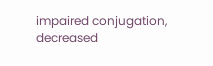impaired conjugation, decreased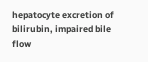hepatocyte excretion of bilirubin, impaired bile flow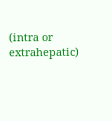(intra or extrahepatic)